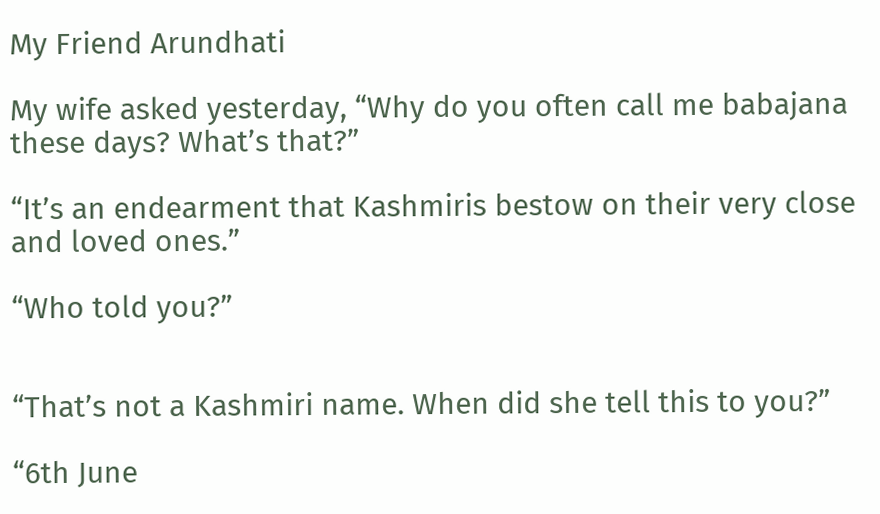My Friend Arundhati

My wife asked yesterday, “Why do you often call me babajana these days? What’s that?”

“It’s an endearment that Kashmiris bestow on their very close and loved ones.”

“Who told you?”


“That’s not a Kashmiri name. When did she tell this to you?”

“6th June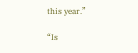this year.”

“Is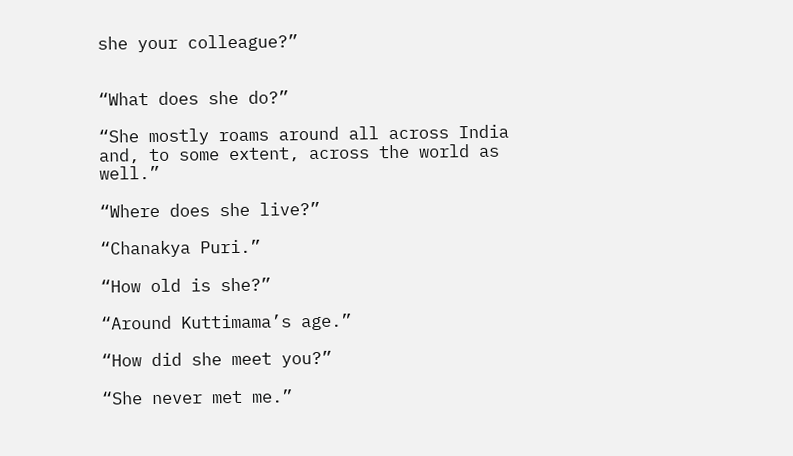she your colleague?”


“What does she do?”

“She mostly roams around all across India and, to some extent, across the world as well.”

“Where does she live?”

“Chanakya Puri.”

“How old is she?”

“Around Kuttimama’s age.”

“How did she meet you?”

“She never met me.”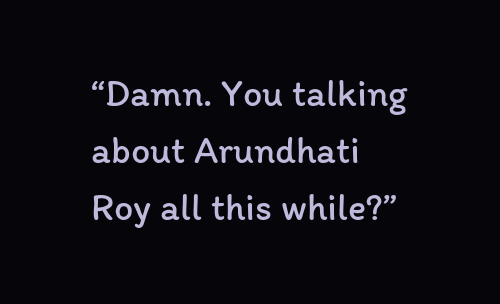“Damn. You talking about Arundhati Roy all this while?”